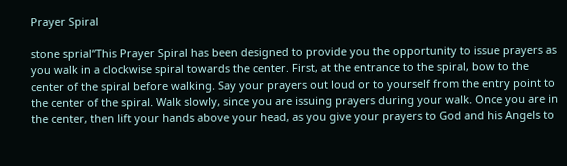Prayer Spiral

stone sprial“This Prayer Spiral has been designed to provide you the opportunity to issue prayers as you walk in a clockwise spiral towards the center. First, at the entrance to the spiral, bow to the center of the spiral before walking. Say your prayers out loud or to yourself from the entry point to the center of the spiral. Walk slowly, since you are issuing prayers during your walk. Once you are in the center, then lift your hands above your head, as you give your prayers to God and his Angels to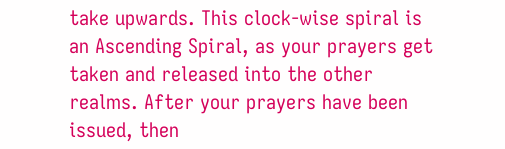take upwards. This clock-wise spiral is an Ascending Spiral, as your prayers get taken and released into the other realms. After your prayers have been issued, then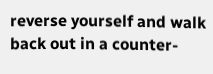reverse yourself and walk back out in a counter-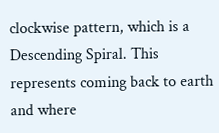clockwise pattern, which is a Descending Spiral. This represents coming back to earth and where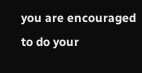you are encouraged to do your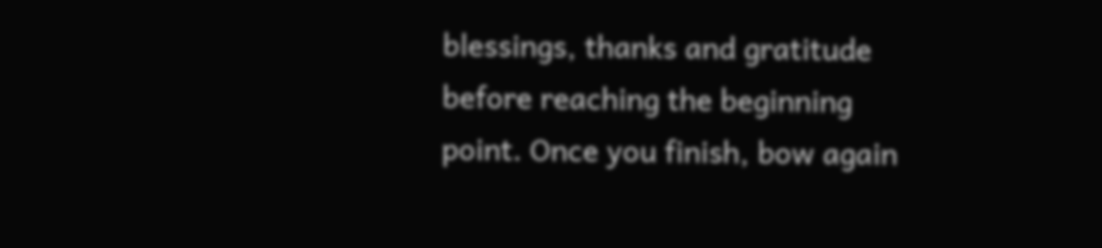blessings, thanks and gratitude before reaching the beginning point. Once you finish, bow again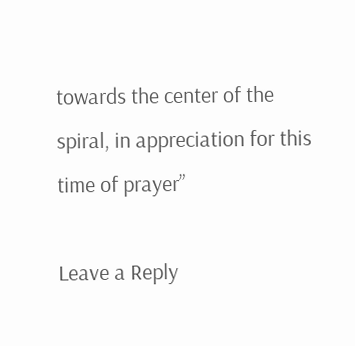towards the center of the spiral, in appreciation for this time of prayer”

Leave a Reply